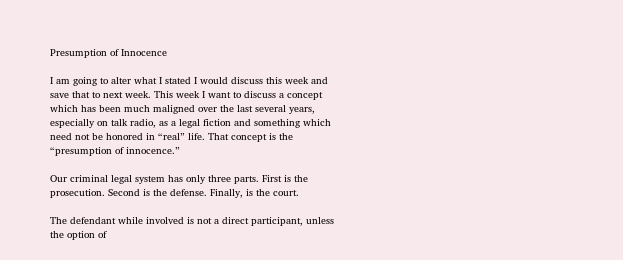Presumption of Innocence

I am going to alter what I stated I would discuss this week and save that to next week. This week I want to discuss a concept which has been much maligned over the last several years, especially on talk radio, as a legal fiction and something which need not be honored in “real” life. That concept is the “presumption of innocence.”

Our criminal legal system has only three parts. First is the prosecution. Second is the defense. Finally, is the court.

The defendant while involved is not a direct participant, unless the option of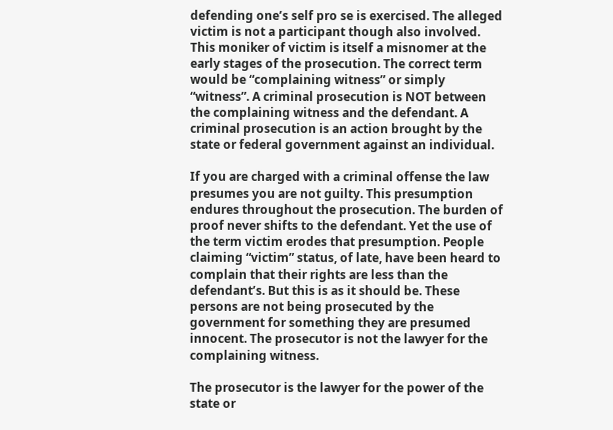defending one’s self pro se is exercised. The alleged victim is not a participant though also involved. This moniker of victim is itself a misnomer at the early stages of the prosecution. The correct term would be “complaining witness” or simply “witness”. A criminal prosecution is NOT between the complaining witness and the defendant. A criminal prosecution is an action brought by the state or federal government against an individual.

If you are charged with a criminal offense the law presumes you are not guilty. This presumption endures throughout the prosecution. The burden of proof never shifts to the defendant. Yet the use of the term victim erodes that presumption. People claiming “victim” status, of late, have been heard to complain that their rights are less than the defendant’s. But this is as it should be. These persons are not being prosecuted by the government for something they are presumed innocent. The prosecutor is not the lawyer for the complaining witness.

The prosecutor is the lawyer for the power of the state or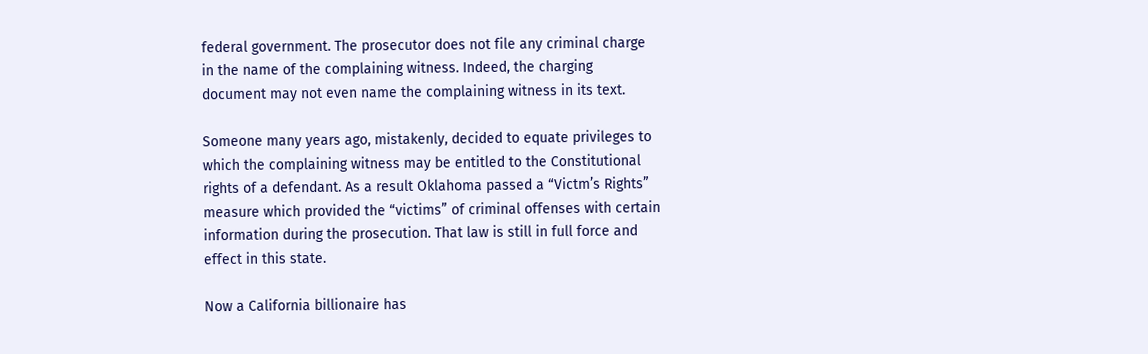federal government. The prosecutor does not file any criminal charge in the name of the complaining witness. Indeed, the charging document may not even name the complaining witness in its text.

Someone many years ago, mistakenly, decided to equate privileges to which the complaining witness may be entitled to the Constitutional rights of a defendant. As a result Oklahoma passed a “Victm’s Rights” measure which provided the “victims” of criminal offenses with certain information during the prosecution. That law is still in full force and effect in this state.

Now a California billionaire has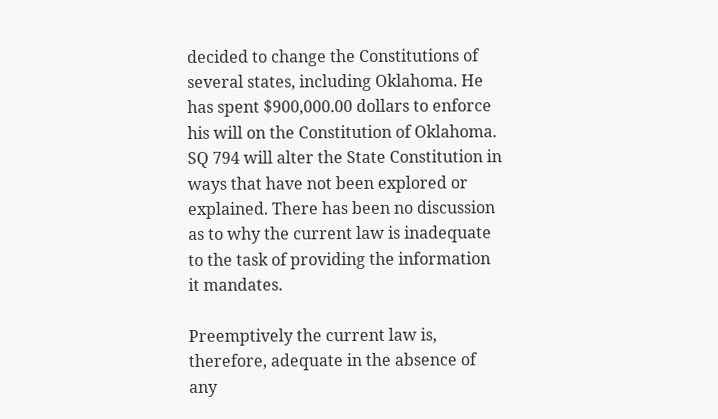decided to change the Constitutions of several states, including Oklahoma. He has spent $900,000.00 dollars to enforce his will on the Constitution of Oklahoma. SQ 794 will alter the State Constitution in ways that have not been explored or explained. There has been no discussion as to why the current law is inadequate to the task of providing the information it mandates.

Preemptively the current law is, therefore, adequate in the absence of any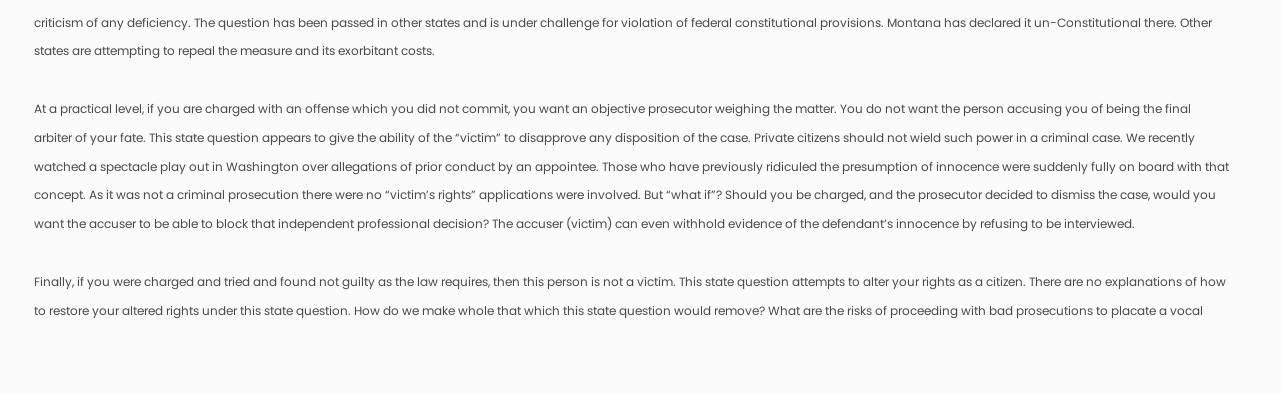criticism of any deficiency. The question has been passed in other states and is under challenge for violation of federal constitutional provisions. Montana has declared it un-Constitutional there. Other states are attempting to repeal the measure and its exorbitant costs.

At a practical level, if you are charged with an offense which you did not commit, you want an objective prosecutor weighing the matter. You do not want the person accusing you of being the final arbiter of your fate. This state question appears to give the ability of the “victim” to disapprove any disposition of the case. Private citizens should not wield such power in a criminal case. We recently watched a spectacle play out in Washington over allegations of prior conduct by an appointee. Those who have previously ridiculed the presumption of innocence were suddenly fully on board with that concept. As it was not a criminal prosecution there were no “victim’s rights” applications were involved. But “what if”? Should you be charged, and the prosecutor decided to dismiss the case, would you want the accuser to be able to block that independent professional decision? The accuser (victim) can even withhold evidence of the defendant’s innocence by refusing to be interviewed.

Finally, if you were charged and tried and found not guilty as the law requires, then this person is not a victim. This state question attempts to alter your rights as a citizen. There are no explanations of how to restore your altered rights under this state question. How do we make whole that which this state question would remove? What are the risks of proceeding with bad prosecutions to placate a vocal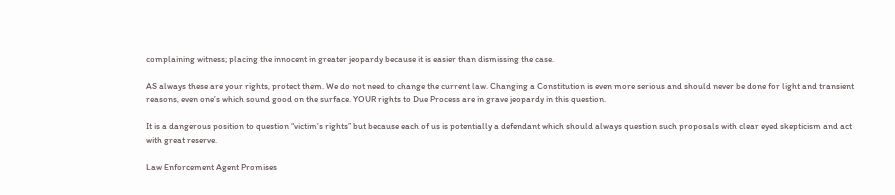complaining witness; placing the innocent in greater jeopardy because it is easier than dismissing the case.

AS always these are your rights, protect them. We do not need to change the current law. Changing a Constitution is even more serious and should never be done for light and transient reasons, even one’s which sound good on the surface. YOUR rights to Due Process are in grave jeopardy in this question.

It is a dangerous position to question “victim’s rights” but because each of us is potentially a defendant which should always question such proposals with clear eyed skepticism and act with great reserve.

Law Enforcement Agent Promises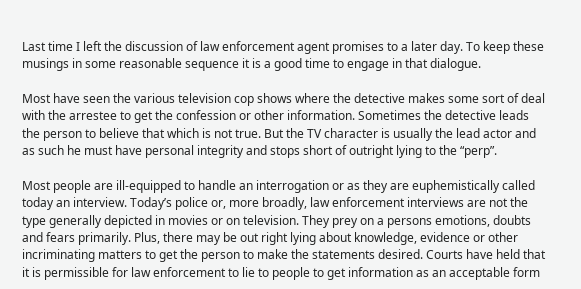Last time I left the discussion of law enforcement agent promises to a later day. To keep these musings in some reasonable sequence it is a good time to engage in that dialogue.

Most have seen the various television cop shows where the detective makes some sort of deal with the arrestee to get the confession or other information. Sometimes the detective leads the person to believe that which is not true. But the TV character is usually the lead actor and as such he must have personal integrity and stops short of outright lying to the “perp”.

Most people are ill-equipped to handle an interrogation or as they are euphemistically called today an interview. Today’s police or, more broadly, law enforcement interviews are not the type generally depicted in movies or on television. They prey on a persons emotions, doubts and fears primarily. Plus, there may be out right lying about knowledge, evidence or other incriminating matters to get the person to make the statements desired. Courts have held that it is permissible for law enforcement to lie to people to get information as an acceptable form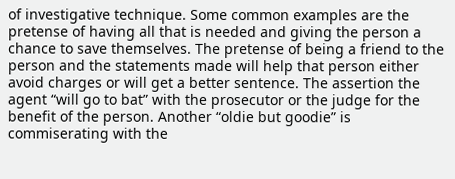of investigative technique. Some common examples are the pretense of having all that is needed and giving the person a chance to save themselves. The pretense of being a friend to the person and the statements made will help that person either avoid charges or will get a better sentence. The assertion the agent “will go to bat” with the prosecutor or the judge for the benefit of the person. Another “oldie but goodie” is commiserating with the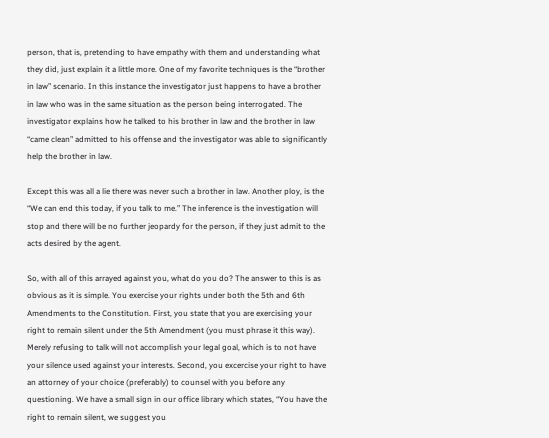person, that is, pretending to have empathy with them and understanding what they did, just explain it a little more. One of my favorite techniques is the “brother in law” scenario. In this instance the investigator just happens to have a brother in law who was in the same situation as the person being interrogated. The investigator explains how he talked to his brother in law and the brother in law “came clean” admitted to his offense and the investigator was able to significantly help the brother in law.

Except this was all a lie there was never such a brother in law. Another ploy, is the “We can end this today, if you talk to me.” The inference is the investigation will stop and there will be no further jeopardy for the person, if they just admit to the acts desired by the agent.

So, with all of this arrayed against you, what do you do? The answer to this is as obvious as it is simple. You exercise your rights under both the 5th and 6th Amendments to the Constitution. First, you state that you are exercising your right to remain silent under the 5th Amendment (you must phrase it this way). Merely refusing to talk will not accomplish your legal goal, which is to not have your silence used against your interests. Second, you excercise your right to have an attorney of your choice (preferably) to counsel with you before any questioning. We have a small sign in our office library which states, “You have the right to remain silent, we suggest you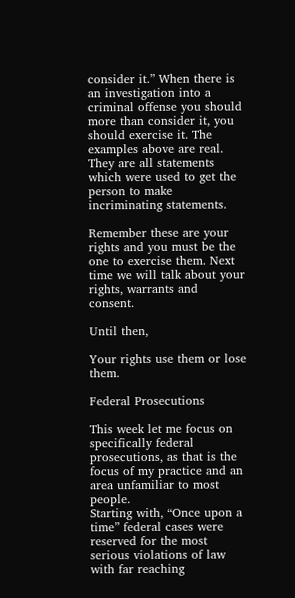consider it.” When there is an investigation into a criminal offense you should more than consider it, you should exercise it. The examples above are real. They are all statements which were used to get the person to make incriminating statements.

Remember these are your rights and you must be the one to exercise them. Next time we will talk about your rights, warrants and consent.

Until then,

Your rights use them or lose them.

Federal Prosecutions

This week let me focus on specifically federal prosecutions, as that is the focus of my practice and an area unfamiliar to most people.
Starting with, “Once upon a time” federal cases were reserved for the most serious violations of law with far reaching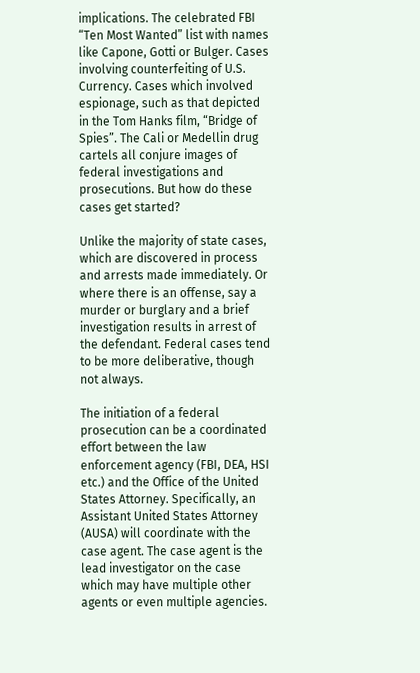implications. The celebrated FBI “Ten Most Wanted” list with names like Capone, Gotti or Bulger. Cases involving counterfeiting of U.S. Currency. Cases which involved espionage, such as that depicted in the Tom Hanks film, “Bridge of Spies”. The Cali or Medellin drug cartels all conjure images of federal investigations and prosecutions. But how do these cases get started?

Unlike the majority of state cases, which are discovered in process and arrests made immediately. Or where there is an offense, say a murder or burglary and a brief investigation results in arrest of the defendant. Federal cases tend to be more deliberative, though not always.

The initiation of a federal prosecution can be a coordinated effort between the law enforcement agency (FBI, DEA, HSI etc.) and the Office of the United States Attorney. Specifically, an Assistant United States Attorney (AUSA) will coordinate with the case agent. The case agent is the lead investigator on the case which may have multiple other agents or even multiple agencies.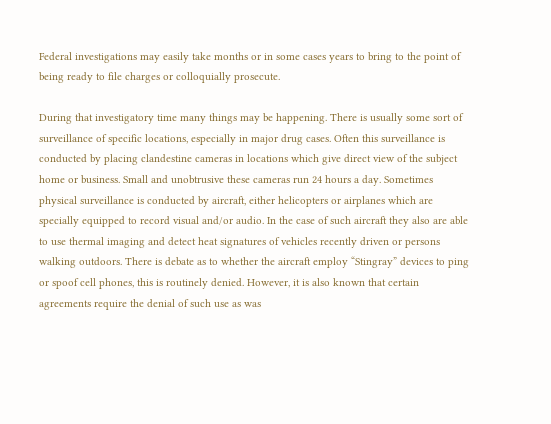Federal investigations may easily take months or in some cases years to bring to the point of being ready to file charges or colloquially prosecute.

During that investigatory time many things may be happening. There is usually some sort of surveillance of specific locations, especially in major drug cases. Often this surveillance is conducted by placing clandestine cameras in locations which give direct view of the subject home or business. Small and unobtrusive these cameras run 24 hours a day. Sometimes physical surveillance is conducted by aircraft, either helicopters or airplanes which are specially equipped to record visual and/or audio. In the case of such aircraft they also are able to use thermal imaging and detect heat signatures of vehicles recently driven or persons walking outdoors. There is debate as to whether the aircraft employ “Stingray” devices to ping or spoof cell phones, this is routinely denied. However, it is also known that certain agreements require the denial of such use as was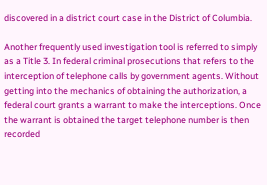discovered in a district court case in the District of Columbia.

Another frequently used investigation tool is referred to simply as a Title 3. In federal criminal prosecutions that refers to the interception of telephone calls by government agents. Without getting into the mechanics of obtaining the authorization, a federal court grants a warrant to make the interceptions. Once the warrant is obtained the target telephone number is then recorded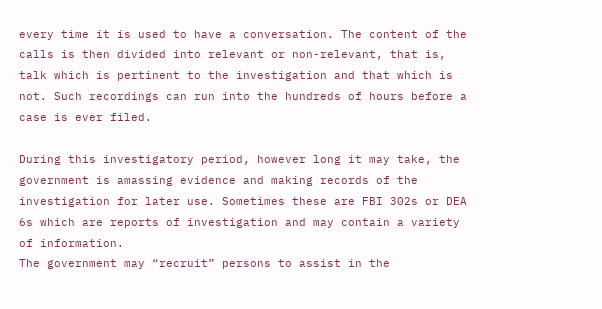every time it is used to have a conversation. The content of the calls is then divided into relevant or non-relevant, that is, talk which is pertinent to the investigation and that which is not. Such recordings can run into the hundreds of hours before a case is ever filed.

During this investigatory period, however long it may take, the government is amassing evidence and making records of the investigation for later use. Sometimes these are FBI 302s or DEA 6s which are reports of investigation and may contain a variety of information.
The government may “recruit” persons to assist in the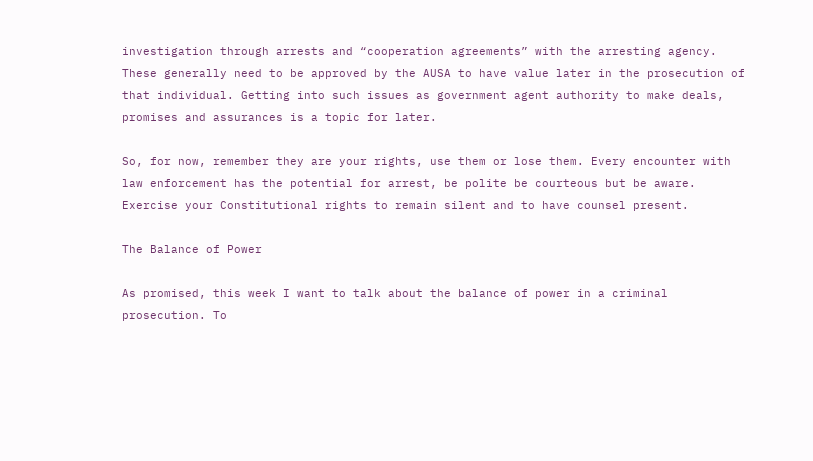investigation through arrests and “cooperation agreements” with the arresting agency. These generally need to be approved by the AUSA to have value later in the prosecution of that individual. Getting into such issues as government agent authority to make deals, promises and assurances is a topic for later.

So, for now, remember they are your rights, use them or lose them. Every encounter with law enforcement has the potential for arrest, be polite be courteous but be aware. Exercise your Constitutional rights to remain silent and to have counsel present.

The Balance of Power

As promised, this week I want to talk about the balance of power in a criminal prosecution. To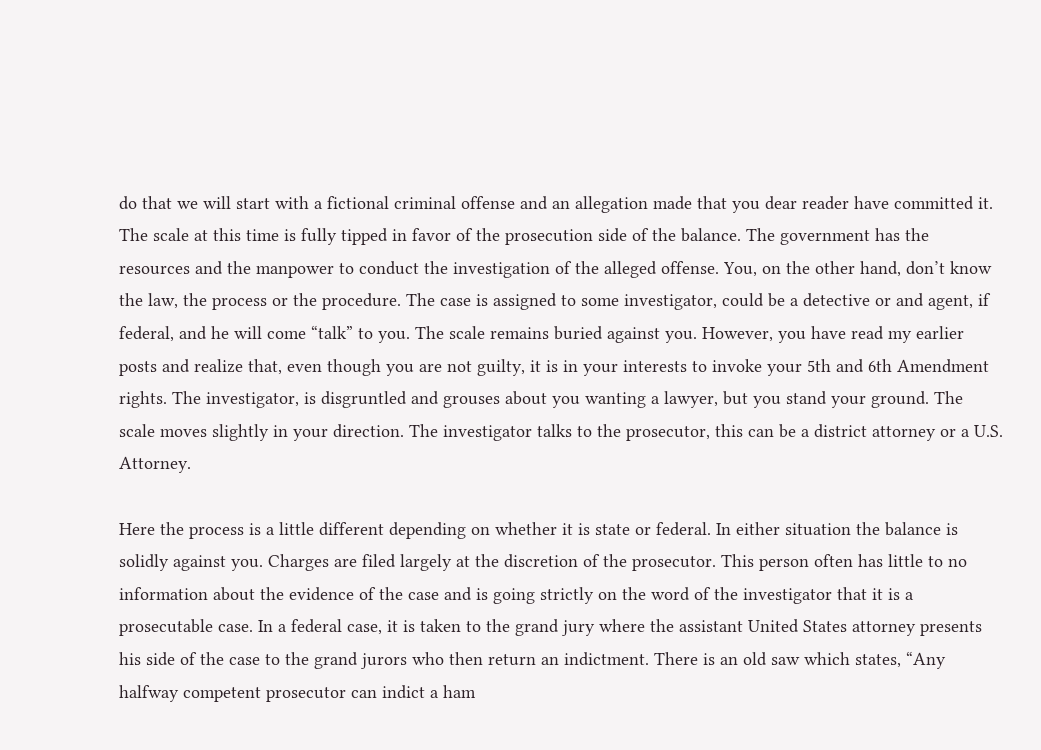do that we will start with a fictional criminal offense and an allegation made that you dear reader have committed it. The scale at this time is fully tipped in favor of the prosecution side of the balance. The government has the resources and the manpower to conduct the investigation of the alleged offense. You, on the other hand, don’t know the law, the process or the procedure. The case is assigned to some investigator, could be a detective or and agent, if federal, and he will come “talk” to you. The scale remains buried against you. However, you have read my earlier posts and realize that, even though you are not guilty, it is in your interests to invoke your 5th and 6th Amendment rights. The investigator, is disgruntled and grouses about you wanting a lawyer, but you stand your ground. The scale moves slightly in your direction. The investigator talks to the prosecutor, this can be a district attorney or a U.S. Attorney.

Here the process is a little different depending on whether it is state or federal. In either situation the balance is solidly against you. Charges are filed largely at the discretion of the prosecutor. This person often has little to no information about the evidence of the case and is going strictly on the word of the investigator that it is a prosecutable case. In a federal case, it is taken to the grand jury where the assistant United States attorney presents his side of the case to the grand jurors who then return an indictment. There is an old saw which states, “Any halfway competent prosecutor can indict a ham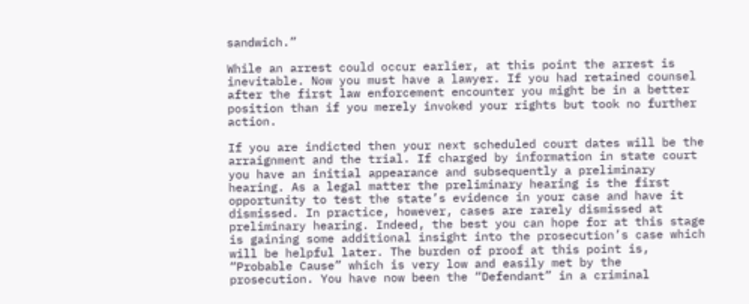sandwich.”

While an arrest could occur earlier, at this point the arrest is inevitable. Now you must have a lawyer. If you had retained counsel after the first law enforcement encounter you might be in a better position than if you merely invoked your rights but took no further action.

If you are indicted then your next scheduled court dates will be the arraignment and the trial. If charged by information in state court you have an initial appearance and subsequently a preliminary hearing. As a legal matter the preliminary hearing is the first opportunity to test the state’s evidence in your case and have it dismissed. In practice, however, cases are rarely dismissed at preliminary hearing. Indeed, the best you can hope for at this stage is gaining some additional insight into the prosecution’s case which will be helpful later. The burden of proof at this point is, “Probable Cause” which is very low and easily met by the prosecution. You have now been the “Defendant” in a criminal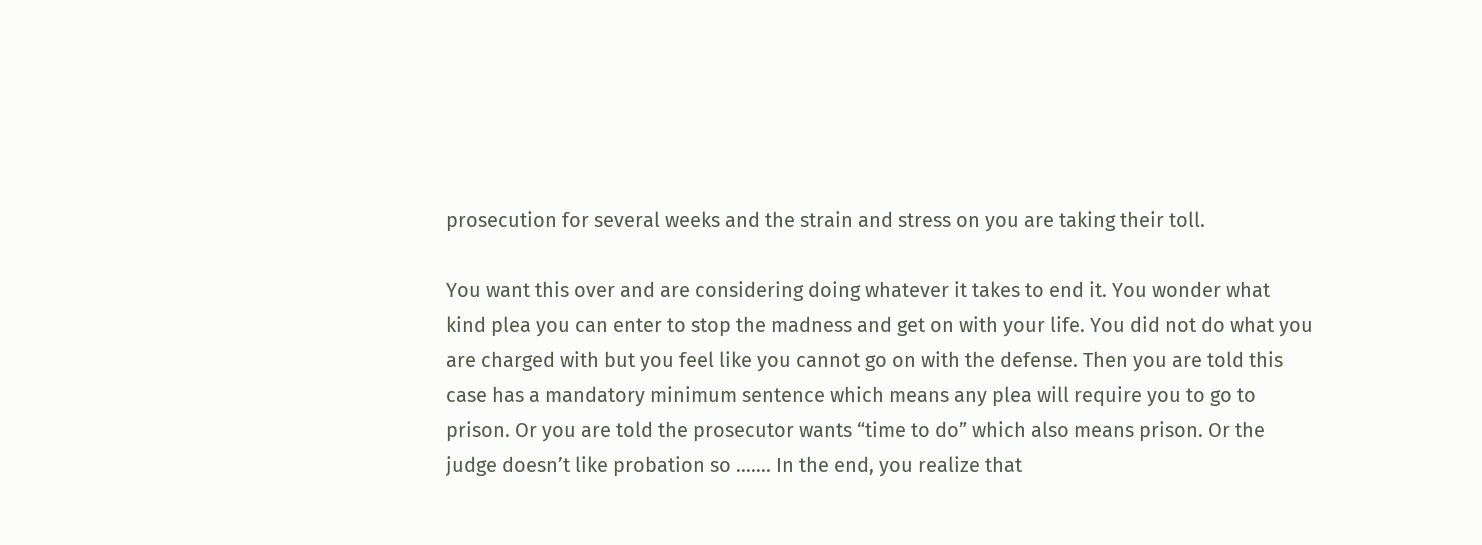prosecution for several weeks and the strain and stress on you are taking their toll.

You want this over and are considering doing whatever it takes to end it. You wonder what kind plea you can enter to stop the madness and get on with your life. You did not do what you are charged with but you feel like you cannot go on with the defense. Then you are told this case has a mandatory minimum sentence which means any plea will require you to go to prison. Or you are told the prosecutor wants “time to do” which also means prison. Or the judge doesn’t like probation so ……. In the end, you realize that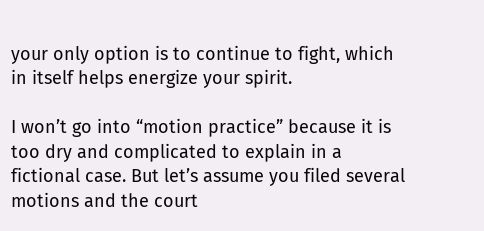your only option is to continue to fight, which in itself helps energize your spirit.

I won’t go into “motion practice” because it is too dry and complicated to explain in a fictional case. But let’s assume you filed several motions and the court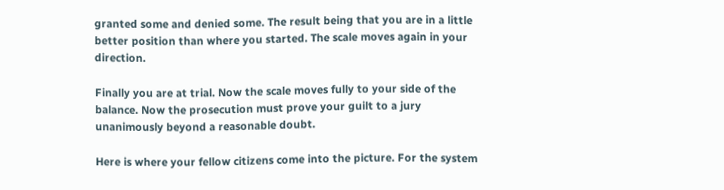granted some and denied some. The result being that you are in a little better position than where you started. The scale moves again in your direction.

Finally you are at trial. Now the scale moves fully to your side of the balance. Now the prosecution must prove your guilt to a jury unanimously beyond a reasonable doubt.

Here is where your fellow citizens come into the picture. For the system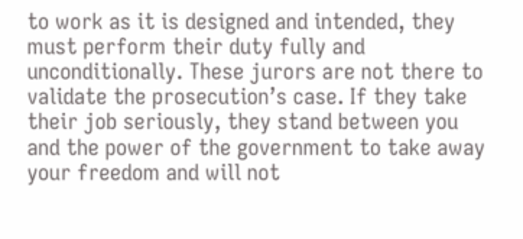to work as it is designed and intended, they must perform their duty fully and unconditionally. These jurors are not there to validate the prosecution’s case. If they take their job seriously, they stand between you and the power of the government to take away your freedom and will not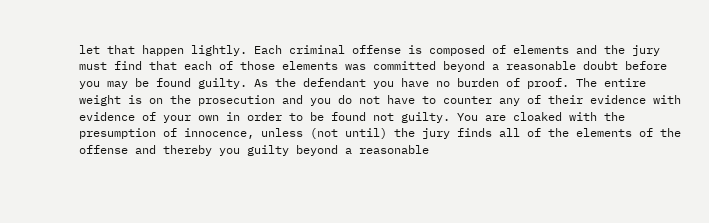let that happen lightly. Each criminal offense is composed of elements and the jury must find that each of those elements was committed beyond a reasonable doubt before you may be found guilty. As the defendant you have no burden of proof. The entire weight is on the prosecution and you do not have to counter any of their evidence with evidence of your own in order to be found not guilty. You are cloaked with the presumption of innocence, unless (not until) the jury finds all of the elements of the offense and thereby you guilty beyond a reasonable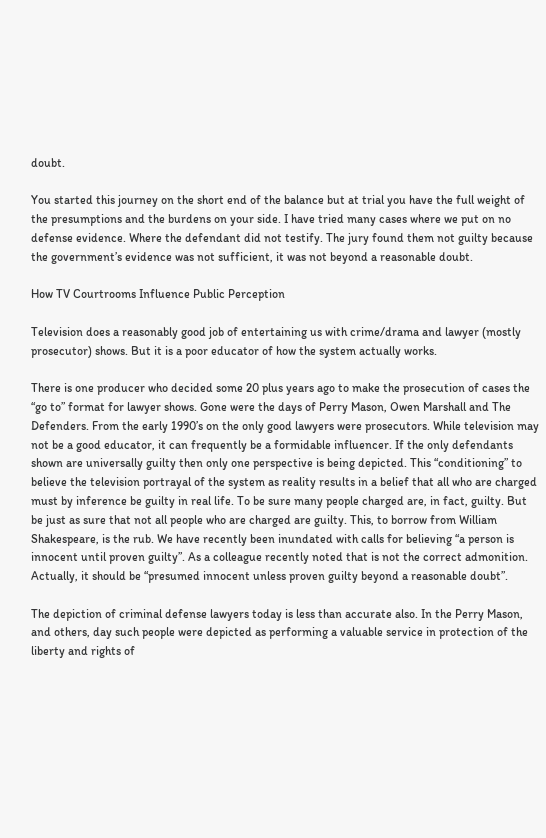doubt.

You started this journey on the short end of the balance but at trial you have the full weight of the presumptions and the burdens on your side. I have tried many cases where we put on no defense evidence. Where the defendant did not testify. The jury found them not guilty because the government’s evidence was not sufficient, it was not beyond a reasonable doubt.

How TV Courtrooms Influence Public Perception

Television does a reasonably good job of entertaining us with crime/drama and lawyer (mostly prosecutor) shows. But it is a poor educator of how the system actually works.

There is one producer who decided some 20 plus years ago to make the prosecution of cases the “go to” format for lawyer shows. Gone were the days of Perry Mason, Owen Marshall and The Defenders. From the early 1990’s on the only good lawyers were prosecutors. While television may not be a good educator, it can frequently be a formidable influencer. If the only defendants shown are universally guilty then only one perspective is being depicted. This “conditioning” to believe the television portrayal of the system as reality results in a belief that all who are charged must by inference be guilty in real life. To be sure many people charged are, in fact, guilty. But be just as sure that not all people who are charged are guilty. This, to borrow from William Shakespeare, is the rub. We have recently been inundated with calls for believing “a person is innocent until proven guilty”. As a colleague recently noted that is not the correct admonition. Actually, it should be “presumed innocent unless proven guilty beyond a reasonable doubt”.

The depiction of criminal defense lawyers today is less than accurate also. In the Perry Mason, and others, day such people were depicted as performing a valuable service in protection of the liberty and rights of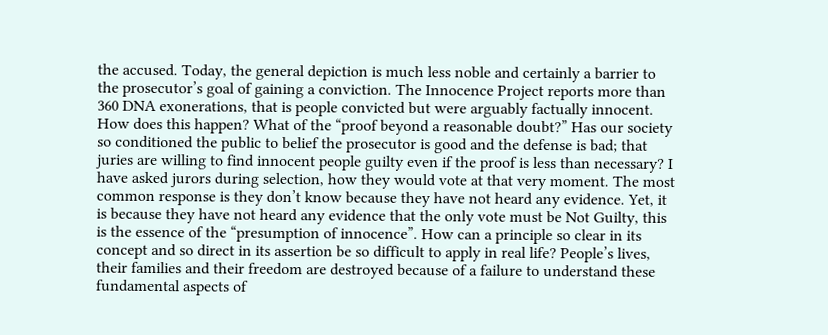the accused. Today, the general depiction is much less noble and certainly a barrier to the prosecutor’s goal of gaining a conviction. The Innocence Project reports more than 360 DNA exonerations, that is people convicted but were arguably factually innocent. How does this happen? What of the “proof beyond a reasonable doubt?” Has our society so conditioned the public to belief the prosecutor is good and the defense is bad; that juries are willing to find innocent people guilty even if the proof is less than necessary? I have asked jurors during selection, how they would vote at that very moment. The most common response is they don’t know because they have not heard any evidence. Yet, it is because they have not heard any evidence that the only vote must be Not Guilty, this is the essence of the “presumption of innocence”. How can a principle so clear in its concept and so direct in its assertion be so difficult to apply in real life? People’s lives, their families and their freedom are destroyed because of a failure to understand these fundamental aspects of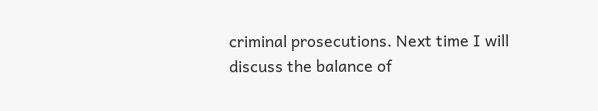criminal prosecutions. Next time I will discuss the balance of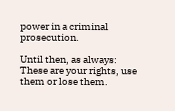power in a criminal prosecution.

Until then, as always: These are your rights, use them or lose them.